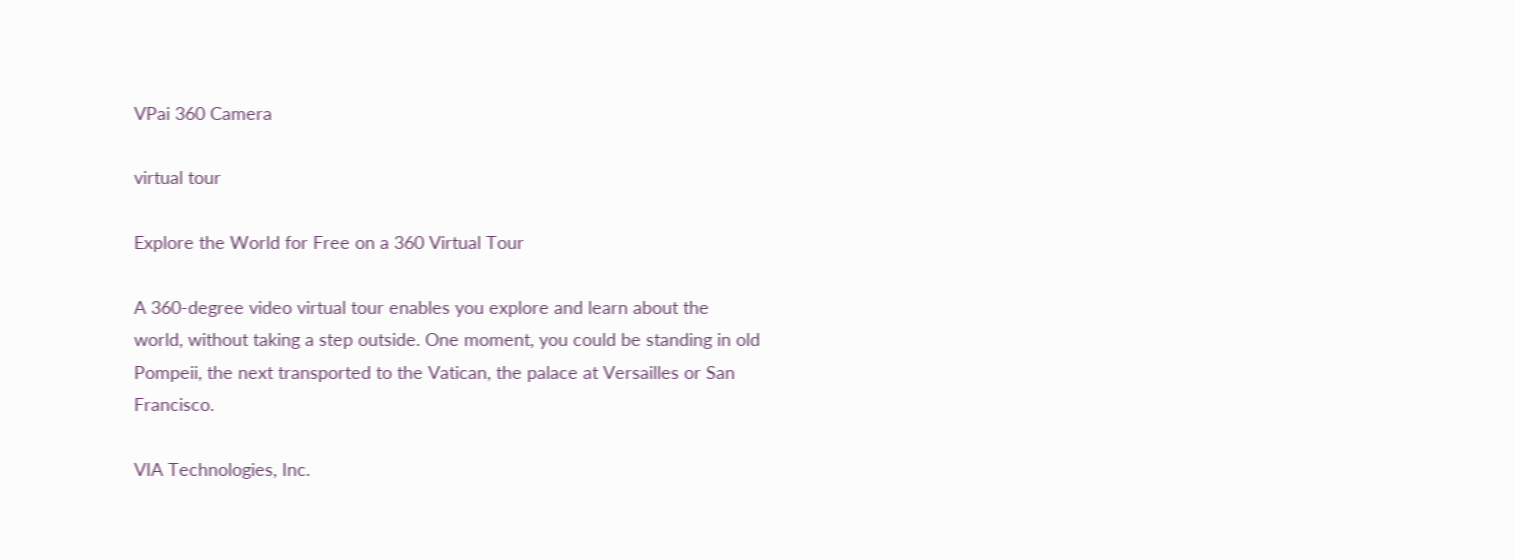VPai 360 Camera

virtual tour

Explore the World for Free on a 360 Virtual Tour

A 360-degree video virtual tour enables you explore and learn about the world, without taking a step outside. One moment, you could be standing in old Pompeii, the next transported to the Vatican, the palace at Versailles or San Francisco.

VIA Technologies, Inc.